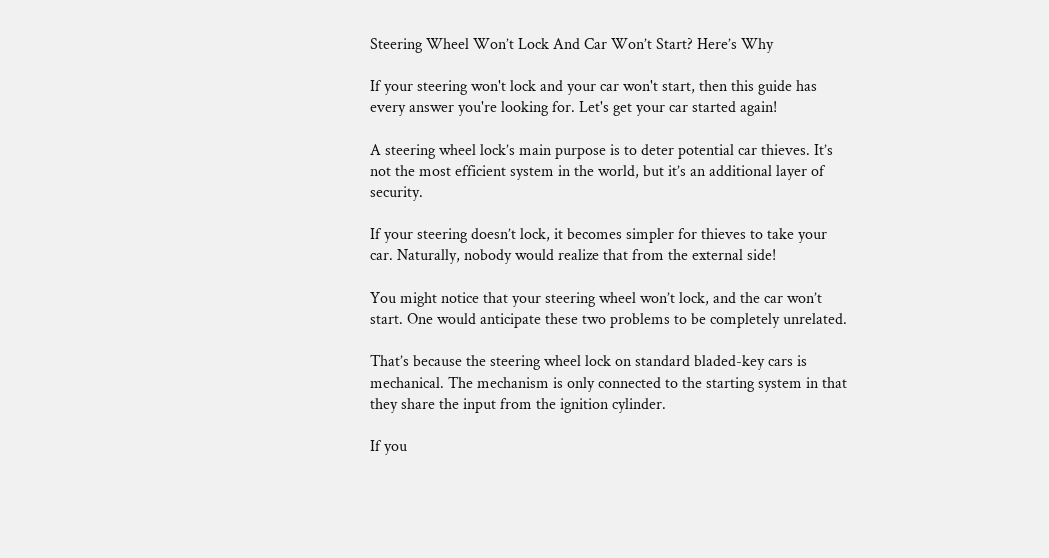Steering Wheel Won’t Lock And Car Won’t Start? Here’s Why

If your steering won't lock and your car won't start, then this guide has every answer you're looking for. Let's get your car started again!

A steering wheel lock’s main purpose is to deter potential car thieves. It’s not the most efficient system in the world, but it’s an additional layer of security.

If your steering doesn’t lock, it becomes simpler for thieves to take your car. Naturally, nobody would realize that from the external side!

You might notice that your steering wheel won’t lock, and the car won’t start. One would anticipate these two problems to be completely unrelated.

That’s because the steering wheel lock on standard bladed-key cars is mechanical. The mechanism is only connected to the starting system in that they share the input from the ignition cylinder.

If you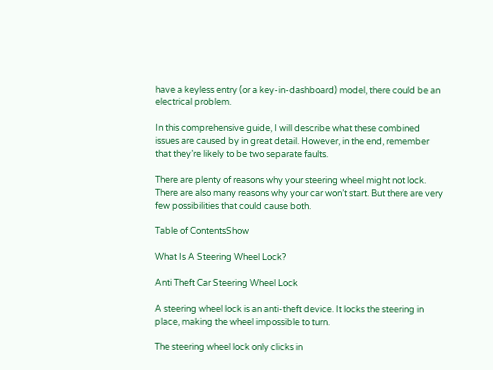have a keyless entry (or a key-in-dashboard) model, there could be an electrical problem.

In this comprehensive guide, I will describe what these combined issues are caused by in great detail. However, in the end, remember that they’re likely to be two separate faults.

There are plenty of reasons why your steering wheel might not lock. There are also many reasons why your car won’t start. But there are very few possibilities that could cause both.

Table of ContentsShow

What Is A Steering Wheel Lock?

Anti Theft Car Steering Wheel Lock

A steering wheel lock is an anti-theft device. It locks the steering in place, making the wheel impossible to turn.

The steering wheel lock only clicks in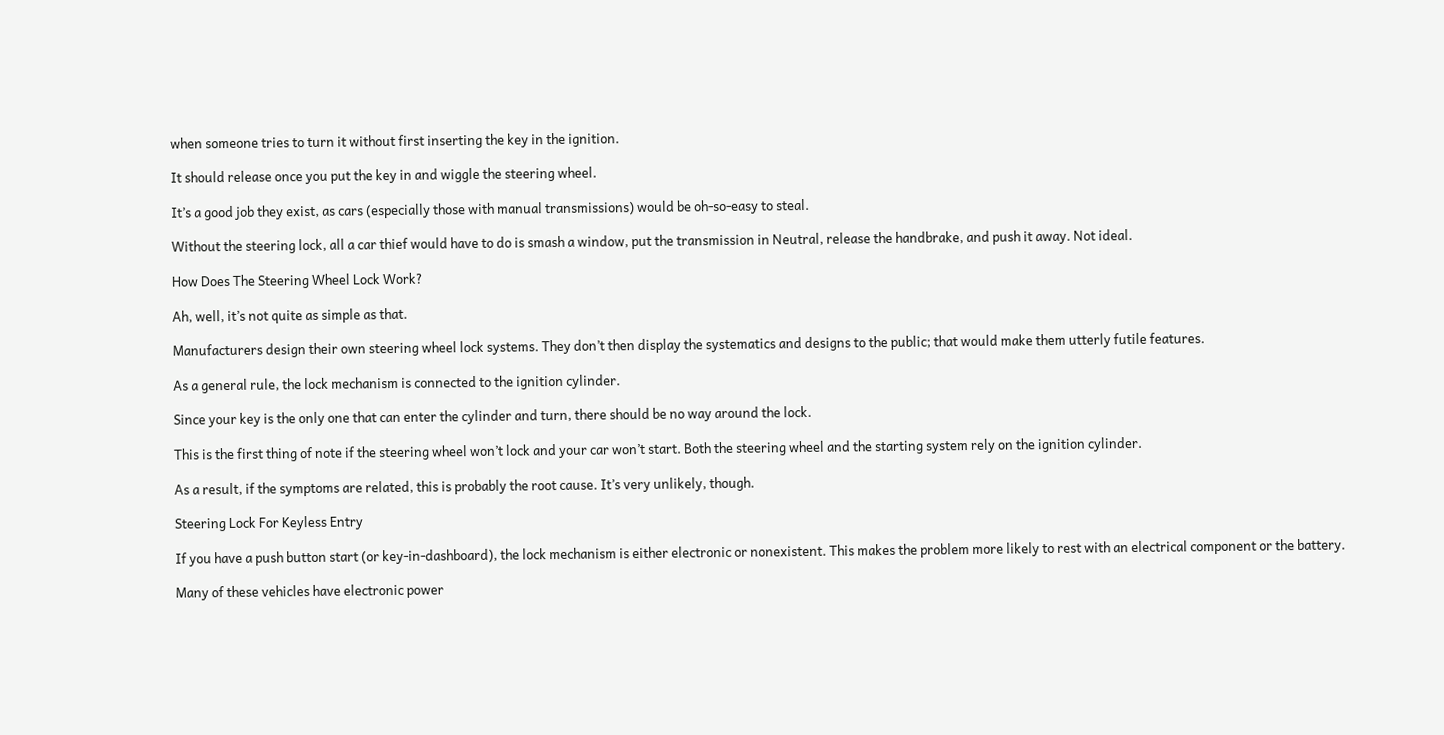when someone tries to turn it without first inserting the key in the ignition.

It should release once you put the key in and wiggle the steering wheel.

It’s a good job they exist, as cars (especially those with manual transmissions) would be oh-so-easy to steal.

Without the steering lock, all a car thief would have to do is smash a window, put the transmission in Neutral, release the handbrake, and push it away. Not ideal.

How Does The Steering Wheel Lock Work?

Ah, well, it’s not quite as simple as that.

Manufacturers design their own steering wheel lock systems. They don’t then display the systematics and designs to the public; that would make them utterly futile features.

As a general rule, the lock mechanism is connected to the ignition cylinder.

Since your key is the only one that can enter the cylinder and turn, there should be no way around the lock.

This is the first thing of note if the steering wheel won’t lock and your car won’t start. Both the steering wheel and the starting system rely on the ignition cylinder.

As a result, if the symptoms are related, this is probably the root cause. It’s very unlikely, though.

Steering Lock For Keyless Entry

If you have a push button start (or key-in-dashboard), the lock mechanism is either electronic or nonexistent. This makes the problem more likely to rest with an electrical component or the battery.

Many of these vehicles have electronic power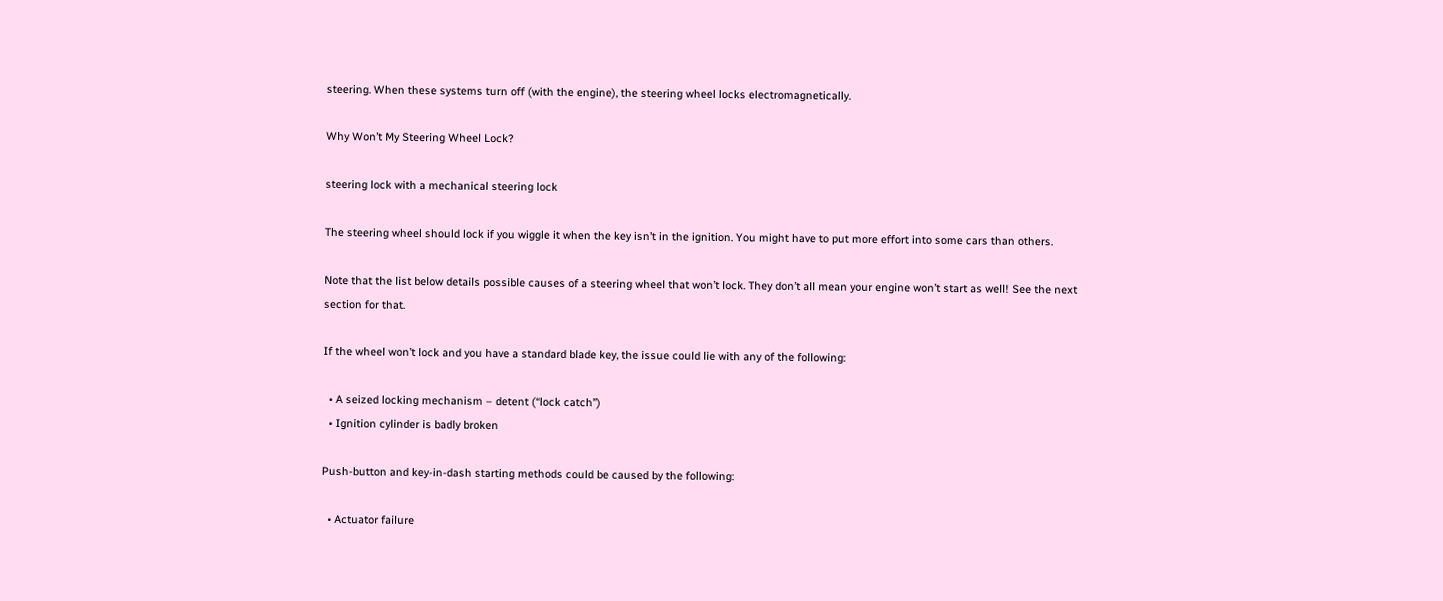steering. When these systems turn off (with the engine), the steering wheel locks electromagnetically.

Why Won’t My Steering Wheel Lock?

steering lock with a mechanical steering lock

The steering wheel should lock if you wiggle it when the key isn’t in the ignition. You might have to put more effort into some cars than others.

Note that the list below details possible causes of a steering wheel that won’t lock. They don’t all mean your engine won’t start as well! See the next section for that.

If the wheel won’t lock and you have a standard blade key, the issue could lie with any of the following:

  • A seized locking mechanism – detent (“lock catch”)
  • Ignition cylinder is badly broken

Push-button and key-in-dash starting methods could be caused by the following:

  • Actuator failure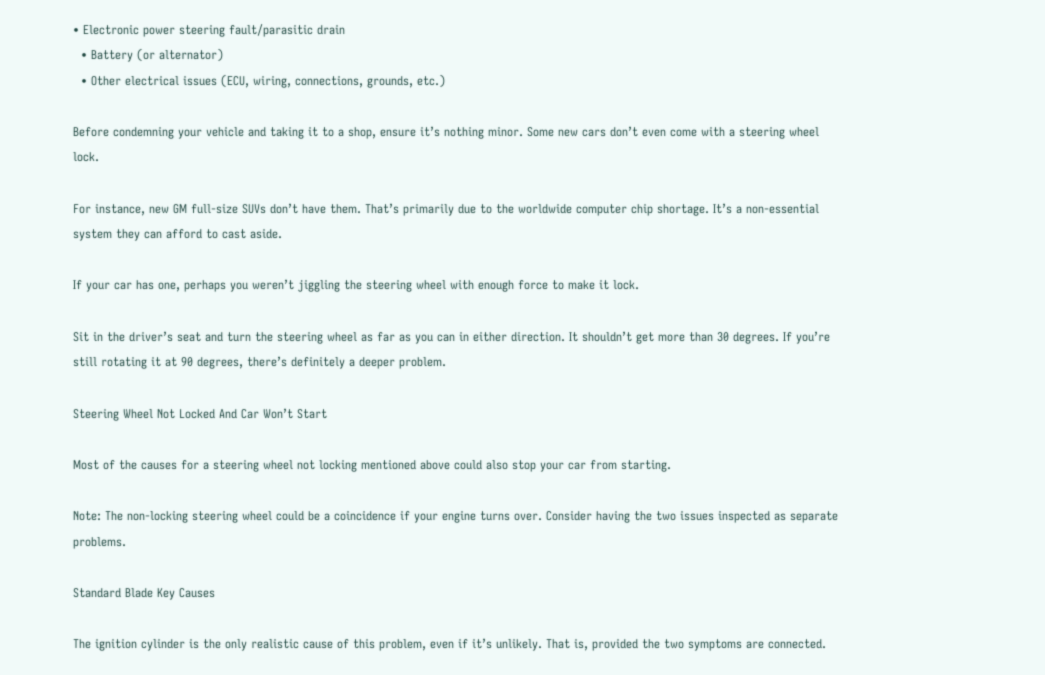• Electronic power steering fault/parasitic drain
  • Battery (or alternator)
  • Other electrical issues (ECU, wiring, connections, grounds, etc.)

Before condemning your vehicle and taking it to a shop, ensure it’s nothing minor. Some new cars don’t even come with a steering wheel lock.

For instance, new GM full-size SUVs don’t have them. That’s primarily due to the worldwide computer chip shortage. It’s a non-essential system they can afford to cast aside.

If your car has one, perhaps you weren’t jiggling the steering wheel with enough force to make it lock.

Sit in the driver’s seat and turn the steering wheel as far as you can in either direction. It shouldn’t get more than 30 degrees. If you’re still rotating it at 90 degrees, there’s definitely a deeper problem.

Steering Wheel Not Locked And Car Won’t Start

Most of the causes for a steering wheel not locking mentioned above could also stop your car from starting.

Note: The non-locking steering wheel could be a coincidence if your engine turns over. Consider having the two issues inspected as separate problems.

Standard Blade Key Causes

The ignition cylinder is the only realistic cause of this problem, even if it’s unlikely. That is, provided the two symptoms are connected.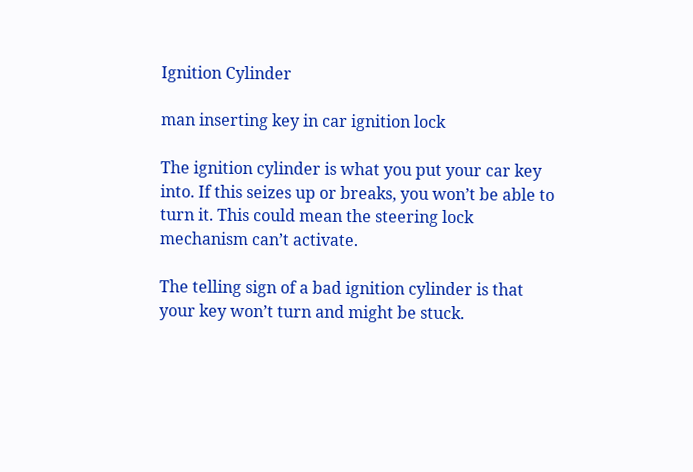Ignition Cylinder

man inserting key in car ignition lock

The ignition cylinder is what you put your car key into. If this seizes up or breaks, you won’t be able to turn it. This could mean the steering lock mechanism can’t activate.

The telling sign of a bad ignition cylinder is that your key won’t turn and might be stuck.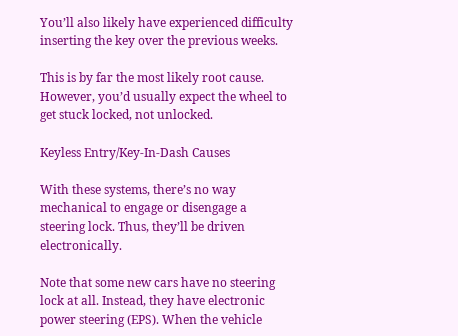You’ll also likely have experienced difficulty inserting the key over the previous weeks.

This is by far the most likely root cause. However, you’d usually expect the wheel to get stuck locked, not unlocked.

Keyless Entry/Key-In-Dash Causes

With these systems, there’s no way mechanical to engage or disengage a steering lock. Thus, they’ll be driven electronically.

Note that some new cars have no steering lock at all. Instead, they have electronic power steering (EPS). When the vehicle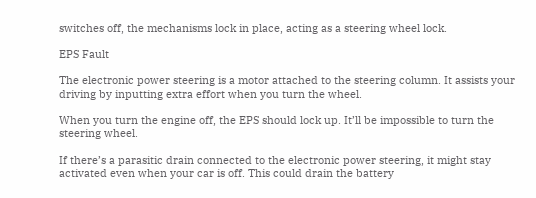switches off, the mechanisms lock in place, acting as a steering wheel lock.

EPS Fault

The electronic power steering is a motor attached to the steering column. It assists your driving by inputting extra effort when you turn the wheel.

When you turn the engine off, the EPS should lock up. It’ll be impossible to turn the steering wheel.

If there’s a parasitic drain connected to the electronic power steering, it might stay activated even when your car is off. This could drain the battery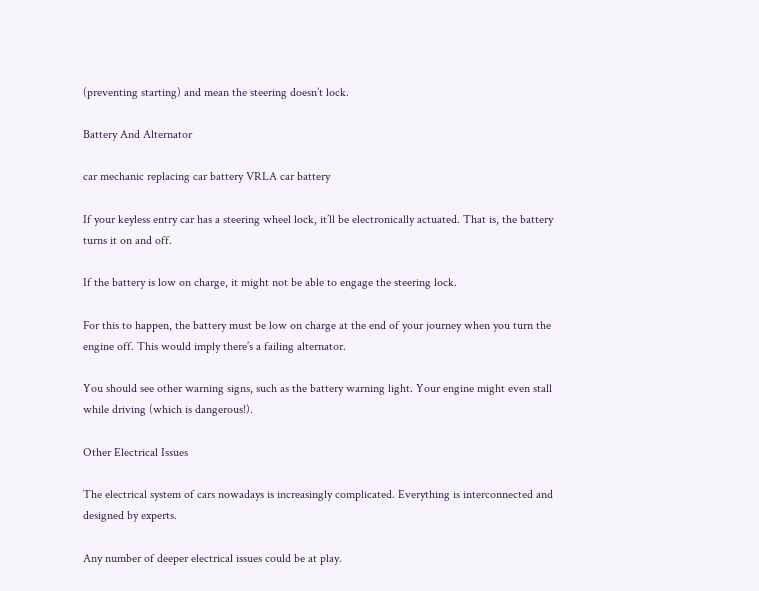(preventing starting) and mean the steering doesn’t lock.

Battery And Alternator

car mechanic replacing car battery VRLA car battery

If your keyless entry car has a steering wheel lock, it’ll be electronically actuated. That is, the battery turns it on and off.

If the battery is low on charge, it might not be able to engage the steering lock.

For this to happen, the battery must be low on charge at the end of your journey when you turn the engine off. This would imply there’s a failing alternator.

You should see other warning signs, such as the battery warning light. Your engine might even stall while driving (which is dangerous!).

Other Electrical Issues

The electrical system of cars nowadays is increasingly complicated. Everything is interconnected and designed by experts.

Any number of deeper electrical issues could be at play.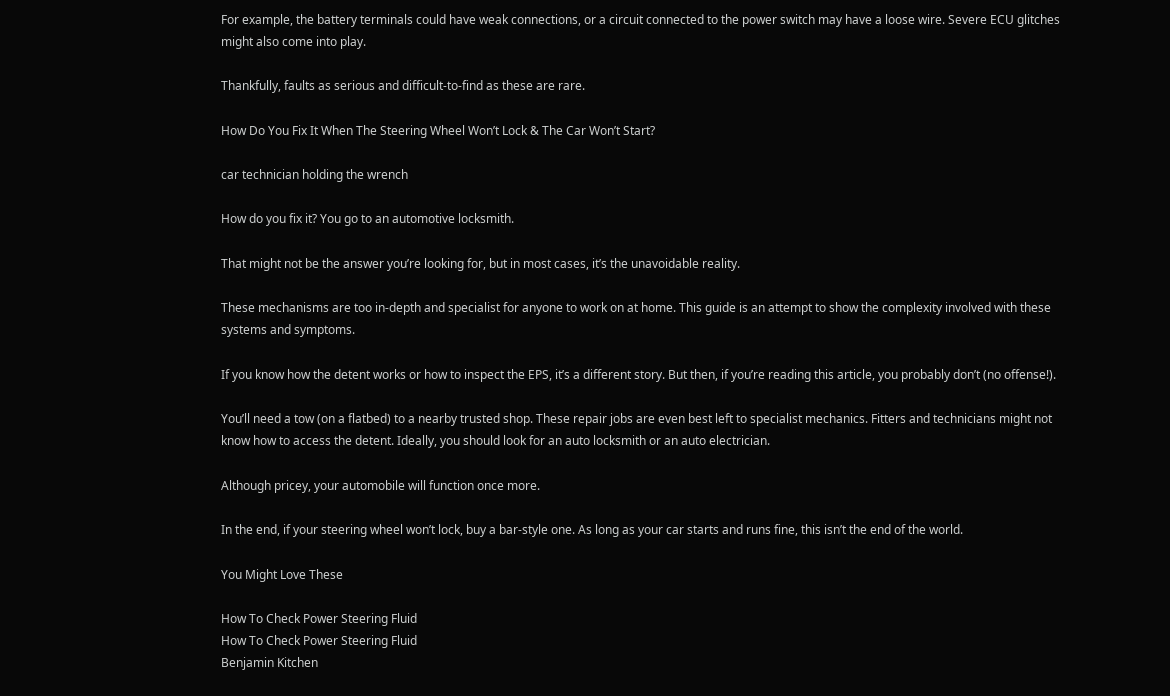For example, the battery terminals could have weak connections, or a circuit connected to the power switch may have a loose wire. Severe ECU glitches might also come into play.

Thankfully, faults as serious and difficult-to-find as these are rare.

How Do You Fix It When The Steering Wheel Won’t Lock & The Car Won’t Start?

car technician holding the wrench

How do you fix it? You go to an automotive locksmith.

That might not be the answer you’re looking for, but in most cases, it’s the unavoidable reality.

These mechanisms are too in-depth and specialist for anyone to work on at home. This guide is an attempt to show the complexity involved with these systems and symptoms.

If you know how the detent works or how to inspect the EPS, it’s a different story. But then, if you’re reading this article, you probably don’t (no offense!).

You’ll need a tow (on a flatbed) to a nearby trusted shop. These repair jobs are even best left to specialist mechanics. Fitters and technicians might not know how to access the detent. Ideally, you should look for an auto locksmith or an auto electrician.

Although pricey, your automobile will function once more.

In the end, if your steering wheel won’t lock, buy a bar-style one. As long as your car starts and runs fine, this isn’t the end of the world.

You Might Love These

How To Check Power Steering Fluid
How To Check Power Steering Fluid
Benjamin Kitchen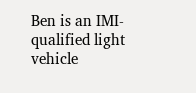Ben is an IMI-qualified light vehicle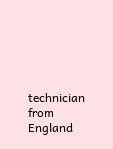technician from England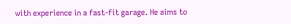with experience in a fast-fit garage. He aims to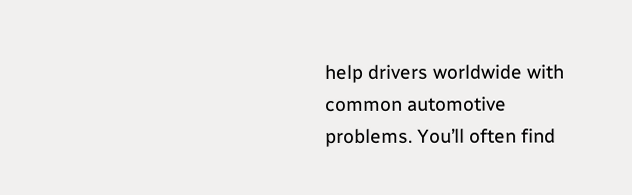help drivers worldwide with common automotive problems. You’ll often find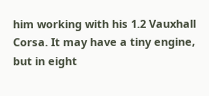him working with his 1.2 Vauxhall Corsa. It may have a tiny engine, but in eight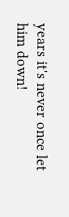years it's never once let him down!